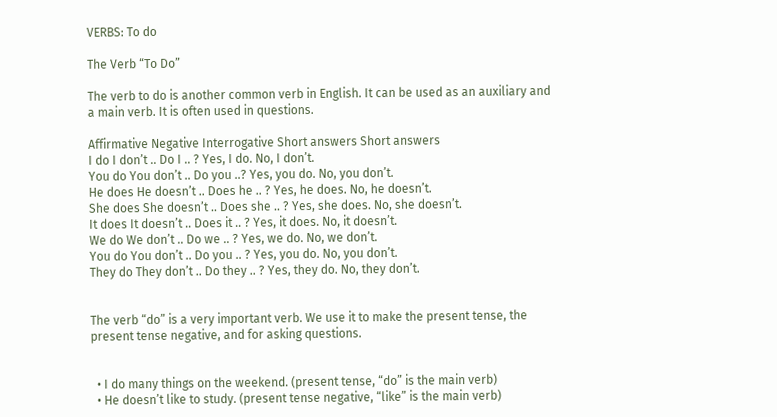VERBS: To do

The Verb “To Do”

The verb to do is another common verb in English. It can be used as an auxiliary and a main verb. It is often used in questions.

Affirmative Negative Interrogative Short answers Short answers
I do I don’t .. Do I .. ? Yes, I do. No, I don’t.
You do You don’t .. Do you ..? Yes, you do. No, you don’t.
He does He doesn’t .. Does he .. ? Yes, he does. No, he doesn’t.
She does She doesn’t .. Does she .. ? Yes, she does. No, she doesn’t.
It does It doesn’t .. Does it .. ? Yes, it does. No, it doesn’t.
We do We don’t .. Do we .. ? Yes, we do. No, we don’t.
You do You don’t .. Do you .. ? Yes, you do. No, you don’t.
They do They don’t .. Do they .. ? Yes, they do. No, they don’t.


The verb “do” is a very important verb. We use it to make the present tense, the present tense negative, and for asking questions.


  • I do many things on the weekend. (present tense, “do” is the main verb)
  • He doesn’t like to study. (present tense negative, “like” is the main verb)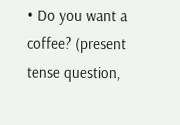• Do you want a coffee? (present tense question,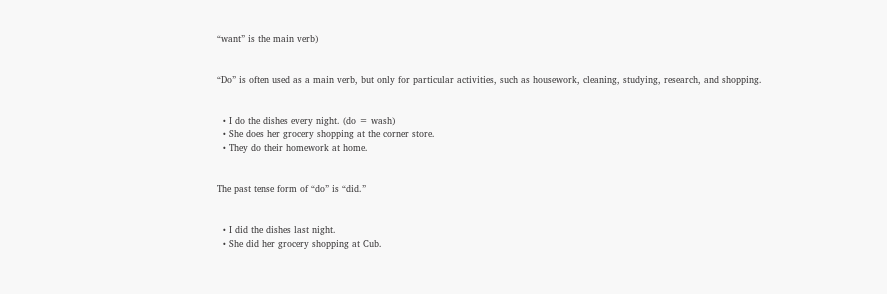“want” is the main verb)


“Do” is often used as a main verb, but only for particular activities, such as housework, cleaning, studying, research, and shopping.


  • I do the dishes every night. (do = wash)
  • She does her grocery shopping at the corner store.
  • They do their homework at home.


The past tense form of “do” is “did.”


  • I did the dishes last night.
  • She did her grocery shopping at Cub.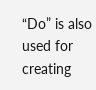“Do” is also used for creating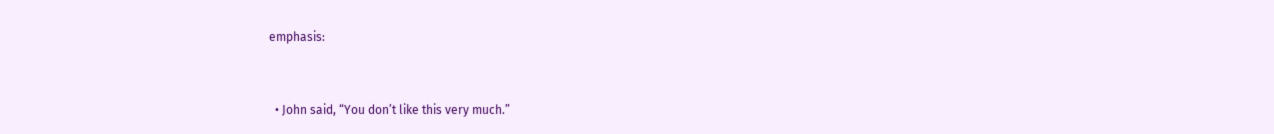emphasis:


  • John said, “You don’t like this very much.”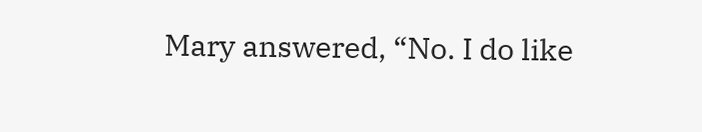Mary answered, “No. I do like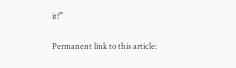it!”

Permanent link to this article: